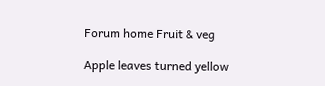Forum home Fruit & veg

Apple leaves turned yellow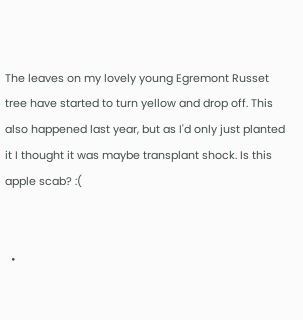The leaves on my lovely young Egremont Russet tree have started to turn yellow and drop off. This also happened last year, but as I'd only just planted it I thought it was maybe transplant shock. Is this apple scab? :(


  •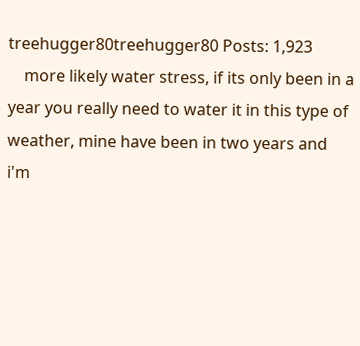treehugger80treehugger80 Posts: 1,923
    more likely water stress, if its only been in a year you really need to water it in this type of weather, mine have been in two years and i'm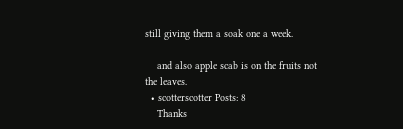still giving them a soak one a week.

    and also apple scab is on the fruits not the leaves.
  • scotterscotter Posts: 8
    Thanks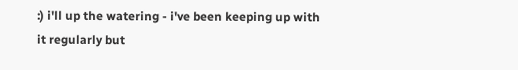:) i'll up the watering - i've been keeping up with it regularly but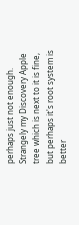perhaps just not enough. Strangely my Discovery Apple tree which is next to it is fine, but perhaps it's root system is better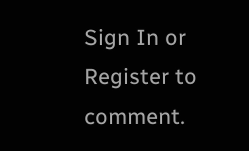Sign In or Register to comment.